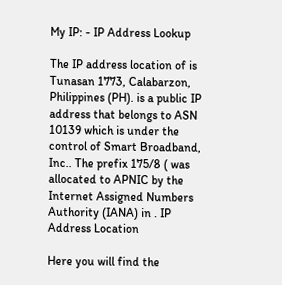My IP: - IP Address Lookup

The IP address location of is Tunasan 1773, Calabarzon, Philippines (PH). is a public IP address that belongs to ASN 10139 which is under the control of Smart Broadband, Inc.. The prefix 175/8 ( was allocated to APNIC by the Internet Assigned Numbers Authority (IANA) in . IP Address Location

Here you will find the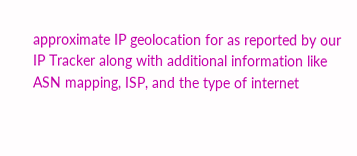approximate IP geolocation for as reported by our IP Tracker along with additional information like ASN mapping, ISP, and the type of internet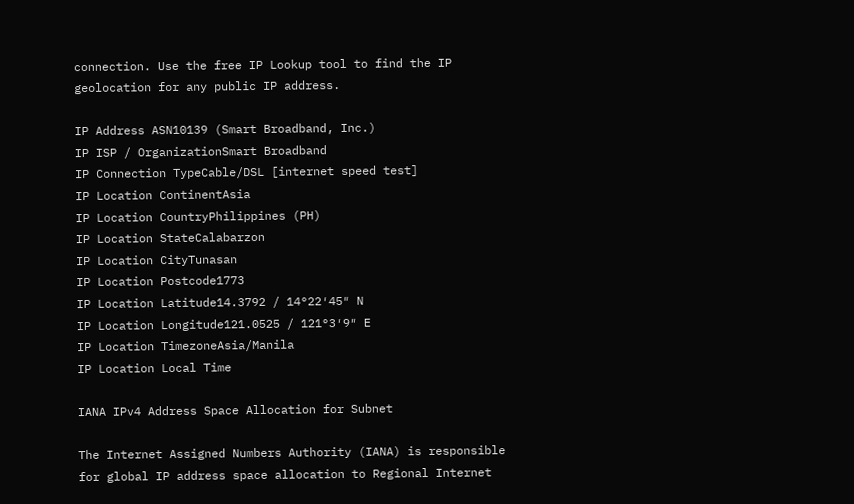connection. Use the free IP Lookup tool to find the IP geolocation for any public IP address.

IP Address ASN10139 (Smart Broadband, Inc.)
IP ISP / OrganizationSmart Broadband
IP Connection TypeCable/DSL [internet speed test]
IP Location ContinentAsia
IP Location CountryPhilippines (PH)
IP Location StateCalabarzon
IP Location CityTunasan
IP Location Postcode1773
IP Location Latitude14.3792 / 14°22′45″ N
IP Location Longitude121.0525 / 121°3′9″ E
IP Location TimezoneAsia/Manila
IP Location Local Time

IANA IPv4 Address Space Allocation for Subnet

The Internet Assigned Numbers Authority (IANA) is responsible for global IP address space allocation to Regional Internet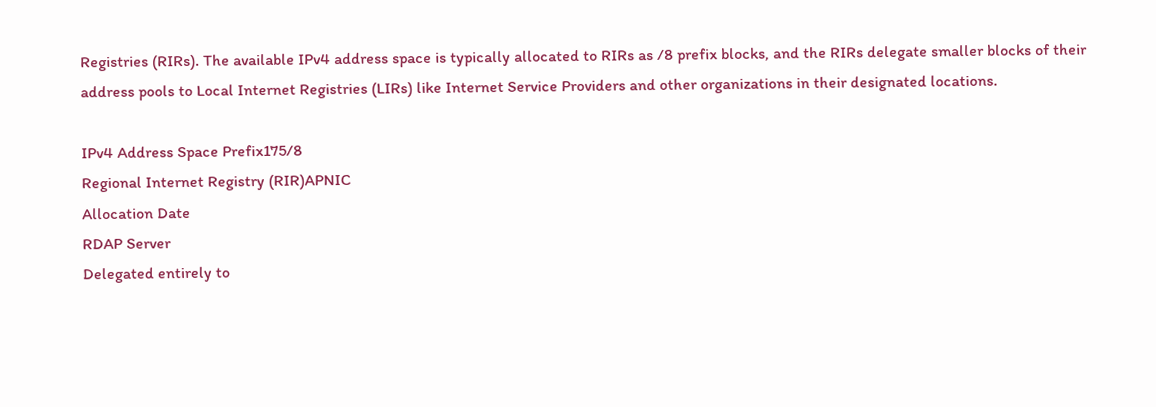Registries (RIRs). The available IPv4 address space is typically allocated to RIRs as /8 prefix blocks, and the RIRs delegate smaller blocks of their address pools to Local Internet Registries (LIRs) like Internet Service Providers and other organizations in their designated locations.

IPv4 Address Space Prefix175/8
Regional Internet Registry (RIR)APNIC
Allocation Date
RDAP Server
Delegated entirely to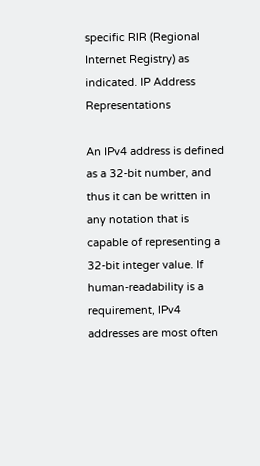specific RIR (Regional Internet Registry) as indicated. IP Address Representations

An IPv4 address is defined as a 32-bit number, and thus it can be written in any notation that is capable of representing a 32-bit integer value. If human-readability is a requirement, IPv4 addresses are most often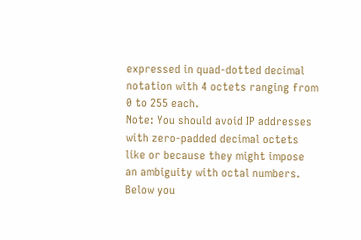expressed in quad-dotted decimal notation with 4 octets ranging from 0 to 255 each.
Note: You should avoid IP addresses with zero-padded decimal octets like or because they might impose an ambiguity with octal numbers.
Below you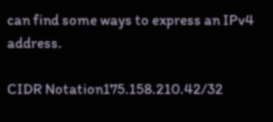can find some ways to express an IPv4 address.

CIDR Notation175.158.210.42/32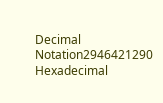Decimal Notation2946421290
Hexadecimal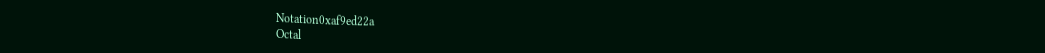Notation0xaf9ed22a
Octal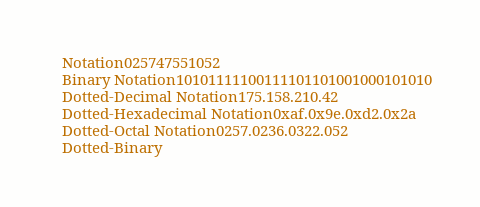Notation025747551052
Binary Notation10101111100111101101001000101010
Dotted-Decimal Notation175.158.210.42
Dotted-Hexadecimal Notation0xaf.0x9e.0xd2.0x2a
Dotted-Octal Notation0257.0236.0322.052
Dotted-Binary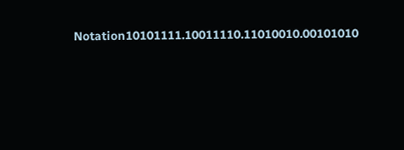Notation10101111.10011110.11010010.00101010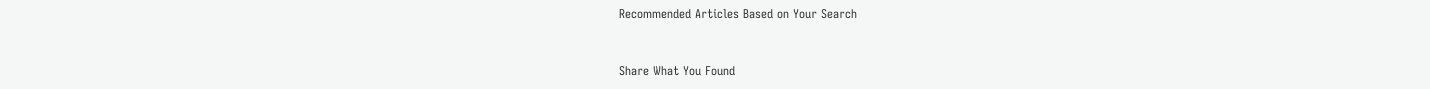Recommended Articles Based on Your Search


Share What You Found